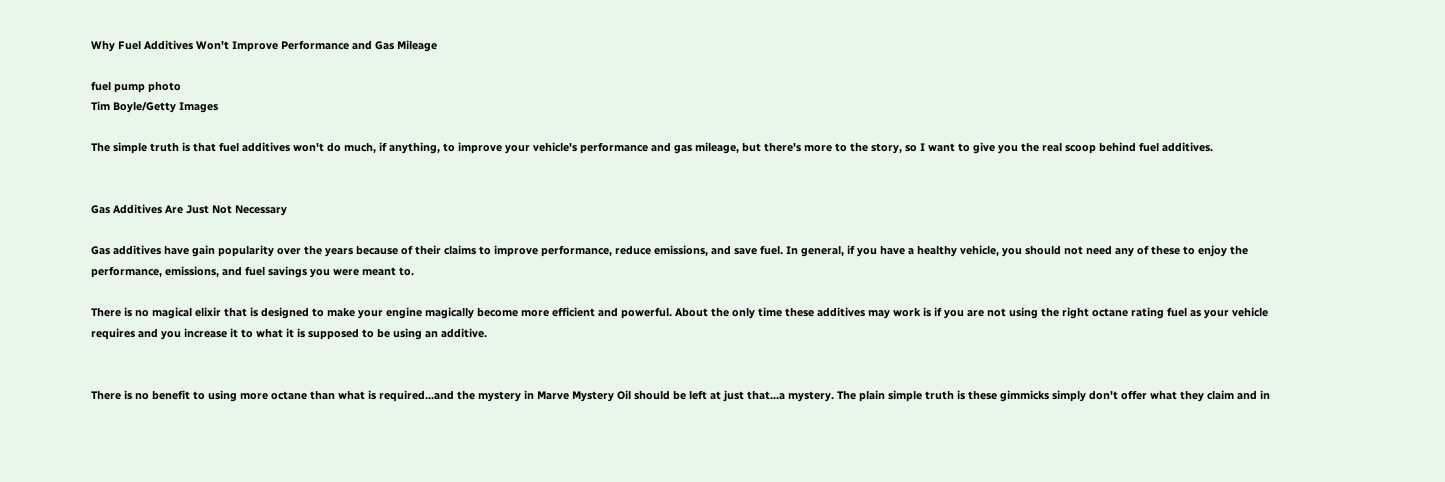Why Fuel Additives Won't Improve Performance and Gas Mileage

fuel pump photo
Tim Boyle/Getty Images

The simple truth is that fuel additives won't do much, if anything, to improve your vehicle's performance and gas mileage, but there's more to the story, so I want to give you the real scoop behind fuel additives.


Gas Additives Are Just Not Necessary

Gas additives have gain popularity over the years because of their claims to improve performance, reduce emissions, and save fuel. In general, if you have a healthy vehicle, you should not need any of these to enjoy the performance, emissions, and fuel savings you were meant to.

There is no magical elixir that is designed to make your engine magically become more efficient and powerful. About the only time these additives may work is if you are not using the right octane rating fuel as your vehicle requires and you increase it to what it is supposed to be using an additive.


There is no benefit to using more octane than what is required...and the mystery in Marve Mystery Oil should be left at just that...a mystery. The plain simple truth is these gimmicks simply don't offer what they claim and in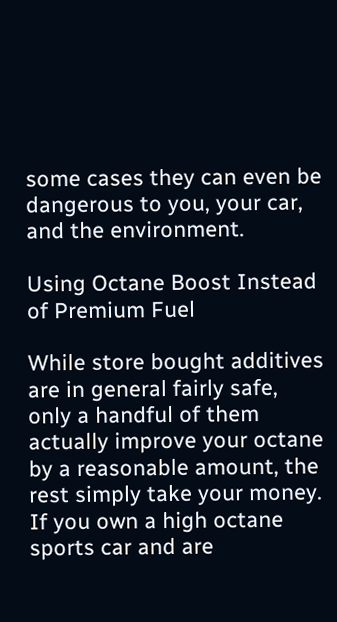some cases they can even be dangerous to you, your car, and the environment.

Using Octane Boost Instead of Premium Fuel

While store bought additives are in general fairly safe, only a handful of them actually improve your octane by a reasonable amount, the rest simply take your money. If you own a high octane sports car and are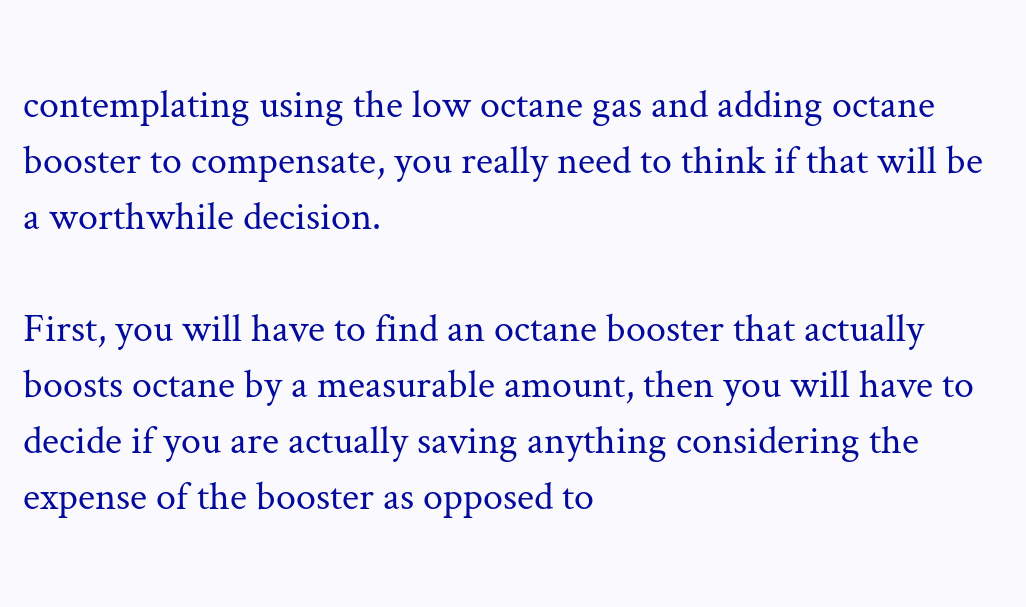contemplating using the low octane gas and adding octane booster to compensate, you really need to think if that will be a worthwhile decision.

First, you will have to find an octane booster that actually boosts octane by a measurable amount, then you will have to decide if you are actually saving anything considering the expense of the booster as opposed to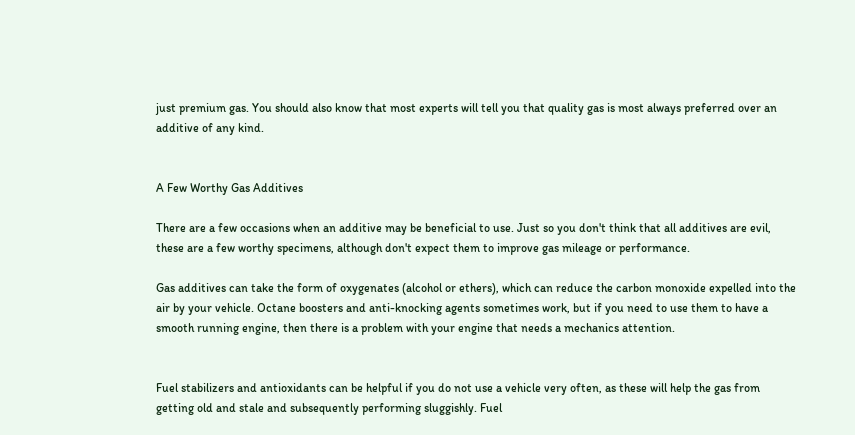just premium gas. You should also know that most experts will tell you that quality gas is most always preferred over an additive of any kind.


A Few Worthy Gas Additives

There are a few occasions when an additive may be beneficial to use. Just so you don't think that all additives are evil, these are a few worthy specimens, although don't expect them to improve gas mileage or performance.

Gas additives can take the form of oxygenates (alcohol or ethers), which can reduce the carbon monoxide expelled into the air by your vehicle. Octane boosters and anti-knocking agents sometimes work, but if you need to use them to have a smooth running engine, then there is a problem with your engine that needs a mechanics attention.


Fuel stabilizers and antioxidants can be helpful if you do not use a vehicle very often, as these will help the gas from getting old and stale and subsequently performing sluggishly. Fuel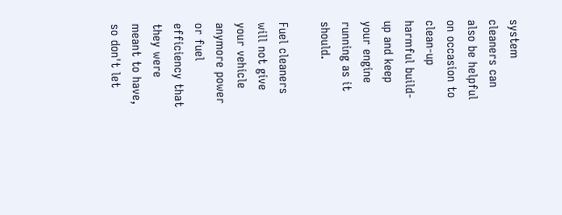system cleaners can also be helpful on occasion to clean-up harmful build-up and keep your engine running as it should.

Fuel cleaners will not give your vehicle anymore power or fuel efficiency that they were meant to have, so don't let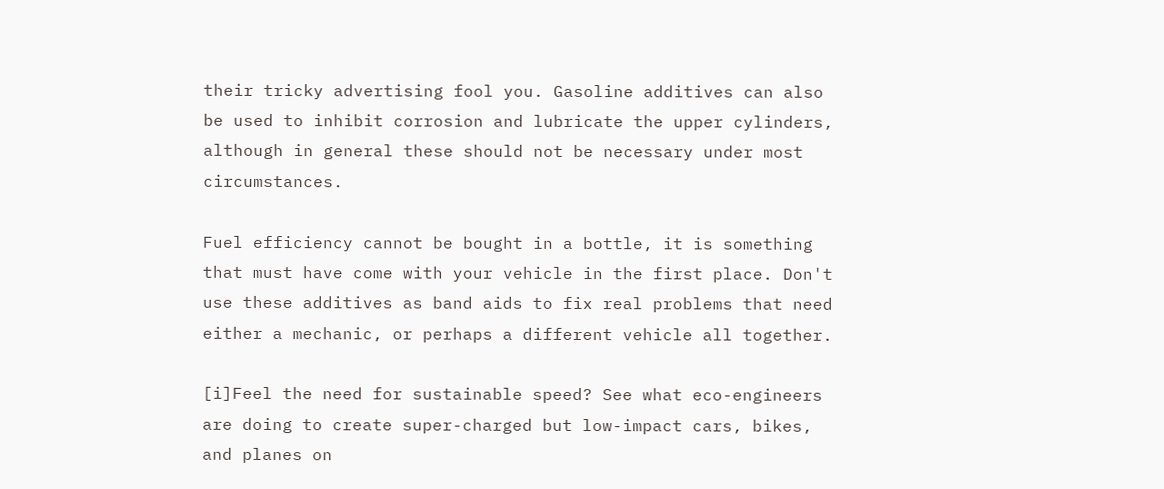their tricky advertising fool you. Gasoline additives can also be used to inhibit corrosion and lubricate the upper cylinders, although in general these should not be necessary under most circumstances.

Fuel efficiency cannot be bought in a bottle, it is something that must have come with your vehicle in the first place. Don't use these additives as band aids to fix real problems that need either a mechanic, or perhaps a different vehicle all together.

[i]Feel the need for sustainable speed? See what eco-engineers are doing to create super-charged but low-impact cars, bikes, and planes on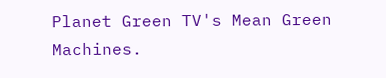Planet Green TV's Mean Green Machines.